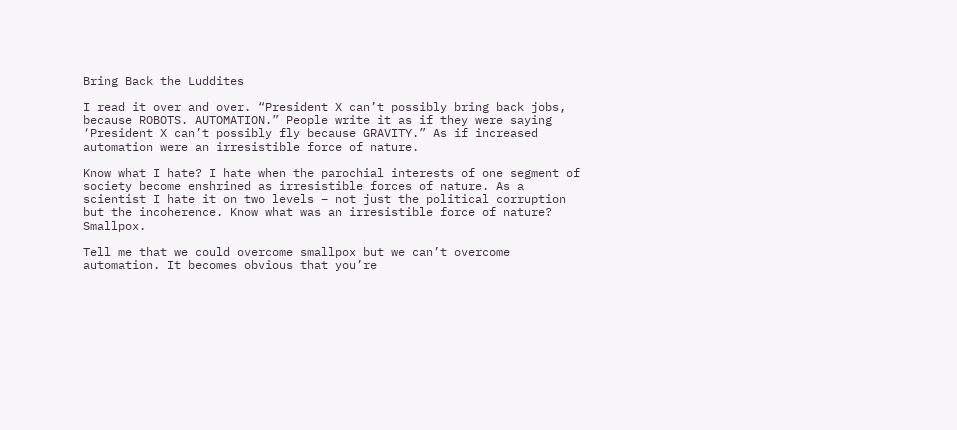Bring Back the Luddites

I read it over and over. “President X can’t possibly bring back jobs, because ROBOTS. AUTOMATION.” People write it as if they were saying ‘President X can’t possibly fly because GRAVITY.” As if increased automation were an irresistible force of nature.

Know what I hate? I hate when the parochial interests of one segment of society become enshrined as irresistible forces of nature. As a scientist I hate it on two levels – not just the political corruption but the incoherence. Know what was an irresistible force of nature? Smallpox.

Tell me that we could overcome smallpox but we can’t overcome automation. It becomes obvious that you’re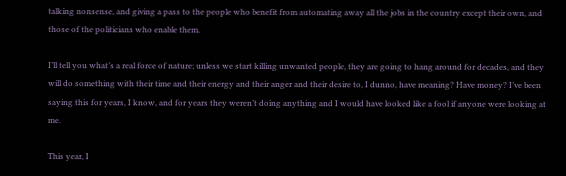talking nonsense, and giving a pass to the people who benefit from automating away all the jobs in the country except their own, and those of the politicians who enable them.

I’ll tell you what’s a real force of nature; unless we start killing unwanted people, they are going to hang around for decades, and they will do something with their time and their energy and their anger and their desire to, I dunno, have meaning? Have money? I’ve been saying this for years, I know, and for years they weren’t doing anything and I would have looked like a fool if anyone were looking at me.

This year, I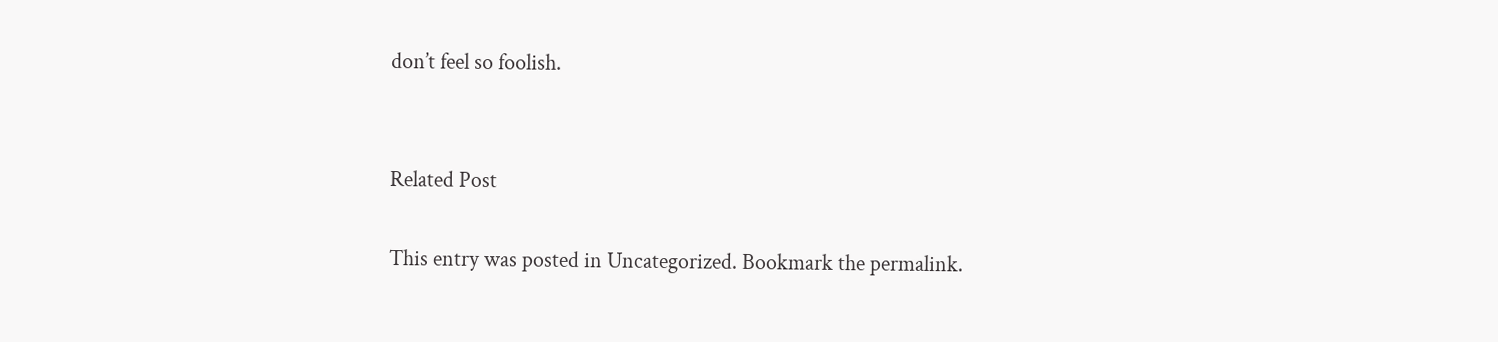don’t feel so foolish.


Related Post

This entry was posted in Uncategorized. Bookmark the permalink.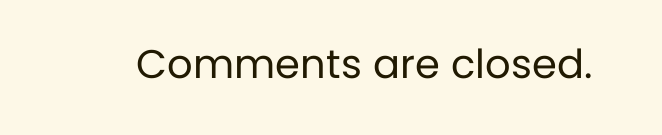Comments are closed.